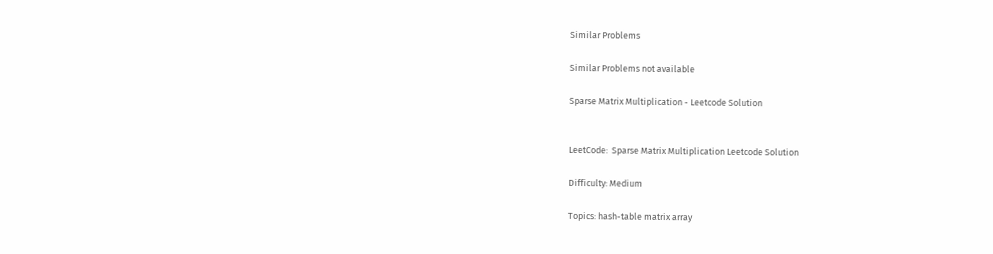Similar Problems

Similar Problems not available

Sparse Matrix Multiplication - Leetcode Solution


LeetCode:  Sparse Matrix Multiplication Leetcode Solution

Difficulty: Medium

Topics: hash-table matrix array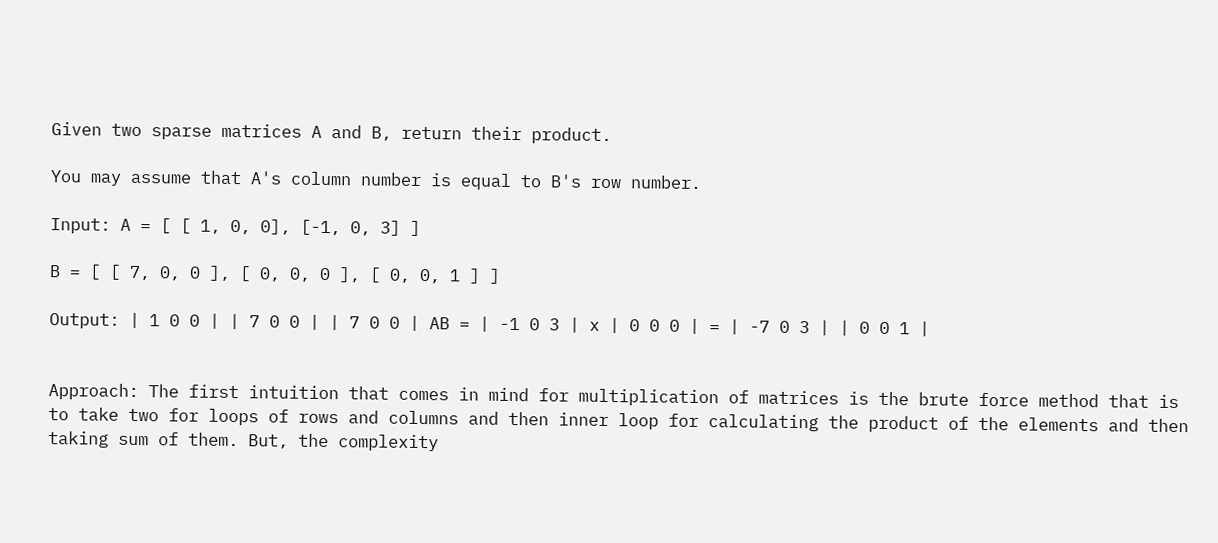Given two sparse matrices A and B, return their product.

You may assume that A's column number is equal to B's row number.

Input: A = [ [ 1, 0, 0], [-1, 0, 3] ]

B = [ [ 7, 0, 0 ], [ 0, 0, 0 ], [ 0, 0, 1 ] ]

Output: | 1 0 0 | | 7 0 0 | | 7 0 0 | AB = | -1 0 3 | x | 0 0 0 | = | -7 0 3 | | 0 0 1 |


Approach: The first intuition that comes in mind for multiplication of matrices is the brute force method that is to take two for loops of rows and columns and then inner loop for calculating the product of the elements and then taking sum of them. But, the complexity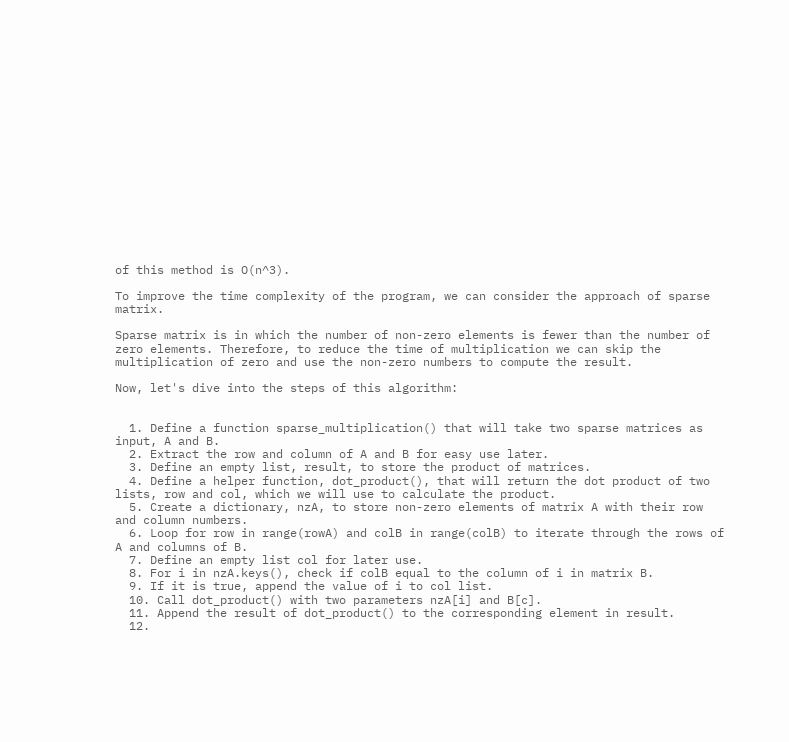of this method is O(n^3).

To improve the time complexity of the program, we can consider the approach of sparse matrix.

Sparse matrix is in which the number of non-zero elements is fewer than the number of zero elements. Therefore, to reduce the time of multiplication we can skip the multiplication of zero and use the non-zero numbers to compute the result.

Now, let's dive into the steps of this algorithm:


  1. Define a function sparse_multiplication() that will take two sparse matrices as input, A and B.
  2. Extract the row and column of A and B for easy use later.
  3. Define an empty list, result, to store the product of matrices.
  4. Define a helper function, dot_product(), that will return the dot product of two lists, row and col, which we will use to calculate the product.
  5. Create a dictionary, nzA, to store non-zero elements of matrix A with their row and column numbers.
  6. Loop for row in range(rowA) and colB in range(colB) to iterate through the rows of A and columns of B.
  7. Define an empty list col for later use.
  8. For i in nzA.keys(), check if colB equal to the column of i in matrix B.
  9. If it is true, append the value of i to col list.
  10. Call dot_product() with two parameters nzA[i] and B[c].
  11. Append the result of dot_product() to the corresponding element in result.
  12.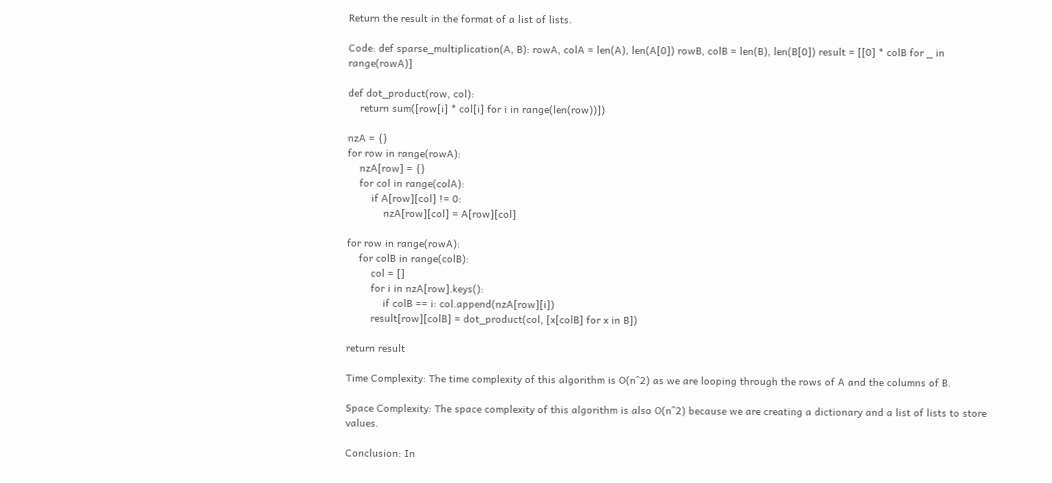Return the result in the format of a list of lists.

Code: def sparse_multiplication(A, B): rowA, colA = len(A), len(A[0]) rowB, colB = len(B), len(B[0]) result = [[0] * colB for _ in range(rowA)]

def dot_product(row, col):
    return sum([row[i] * col[i] for i in range(len(row))])

nzA = {}
for row in range(rowA):
    nzA[row] = {}
    for col in range(colA):
        if A[row][col] != 0:
            nzA[row][col] = A[row][col]

for row in range(rowA):
    for colB in range(colB):
        col = []
        for i in nzA[row].keys():
            if colB == i: col.append(nzA[row][i])
        result[row][colB] = dot_product(col, [x[colB] for x in B])

return result

Time Complexity: The time complexity of this algorithm is O(n^2) as we are looping through the rows of A and the columns of B.

Space Complexity: The space complexity of this algorithm is also O(n^2) because we are creating a dictionary and a list of lists to store values.

Conclusion: In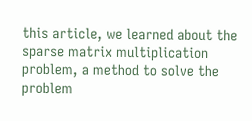this article, we learned about the sparse matrix multiplication problem, a method to solve the problem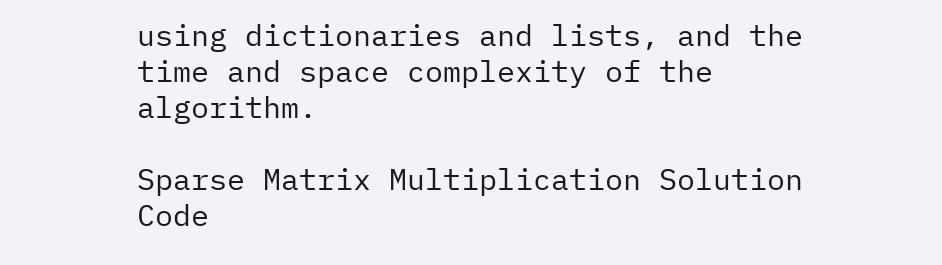using dictionaries and lists, and the time and space complexity of the algorithm.

Sparse Matrix Multiplication Solution Code